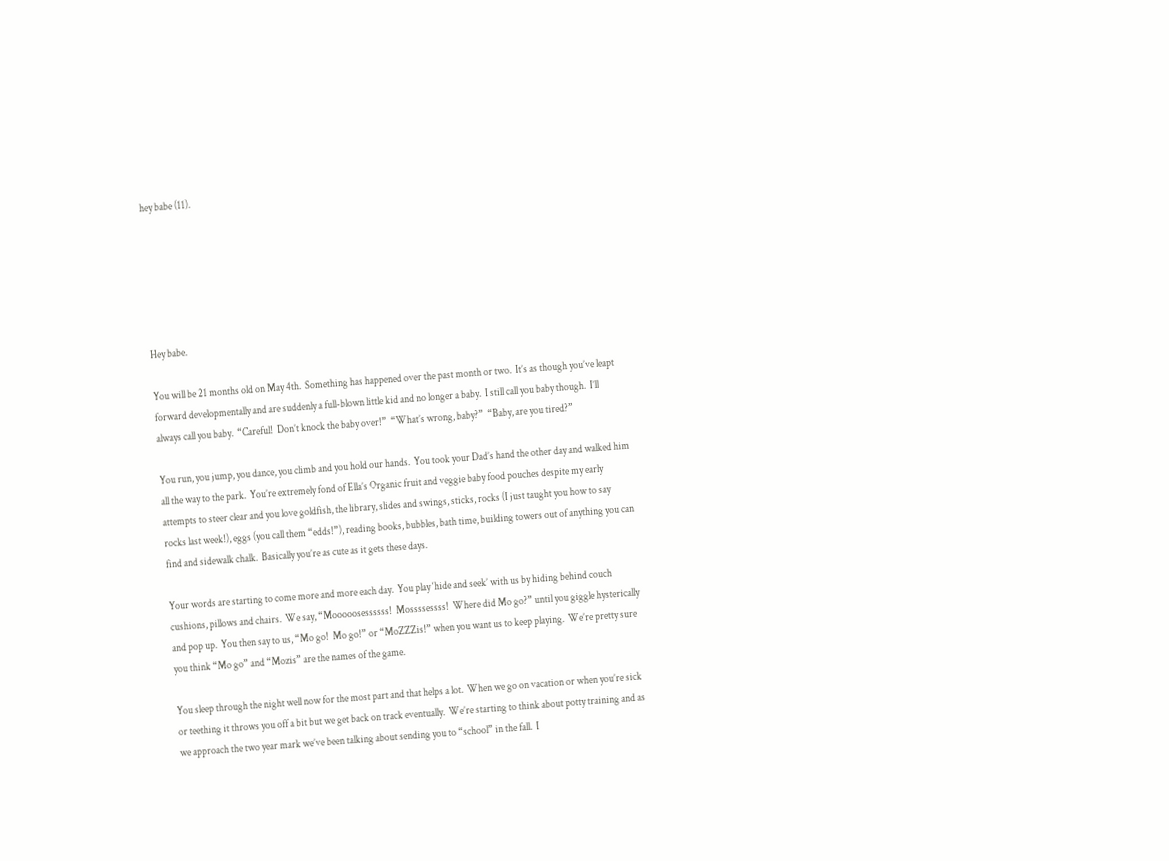hey babe (11).






Hey babe.

You will be 21 months old on May 4th.  Something has happened over the past month or two.  It’s as though you’ve leapt forward developmentally and are suddenly a full-blown little kid and no longer a baby.  I still call you baby though.  I’ll always call you baby.  “Careful!  Don’t knock the baby over!”  “What’s wrong, baby?”  “Baby, are you tired?”

You run, you jump, you dance, you climb and you hold our hands.  You took your Dad’s hand the other day and walked him all the way to the park.  You’re extremely fond of Ella’s Organic fruit and veggie baby food pouches despite my early attempts to steer clear and you love goldfish, the library, slides and swings, sticks, rocks (I just taught you how to say rocks last week!), eggs (you call them “edds!”), reading books, bubbles, bath time, building towers out of anything you can find and sidewalk chalk.  Basically you’re as cute as it gets these days.

Your words are starting to come more and more each day.  You play ‘hide and seek’ with us by hiding behind couch cushions, pillows and chairs.  We say, “Mooooosessssss!  Mossssessss!  Where did Mo go?” until you giggle hysterically and pop up.  You then say to us, “Mo go!  Mo go!” or “MoZZZis!” when you want us to keep playing.  We’re pretty sure you think “Mo go” and “Mozis” are the names of the game.

You sleep through the night well now for the most part and that helps a lot.  When we go on vacation or when you’re sick or teething it throws you off a bit but we get back on track eventually.  We’re starting to think about potty training and as we approach the two year mark we’ve been talking about sending you to “school” in the fall.  I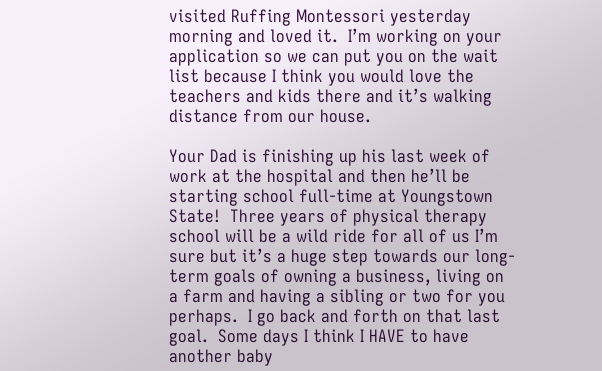visited Ruffing Montessori yesterday morning and loved it.  I’m working on your application so we can put you on the wait list because I think you would love the teachers and kids there and it’s walking distance from our house.

Your Dad is finishing up his last week of work at the hospital and then he’ll be starting school full-time at Youngstown State!  Three years of physical therapy school will be a wild ride for all of us I’m sure but it’s a huge step towards our long-term goals of owning a business, living on a farm and having a sibling or two for you perhaps.  I go back and forth on that last goal.  Some days I think I HAVE to have another baby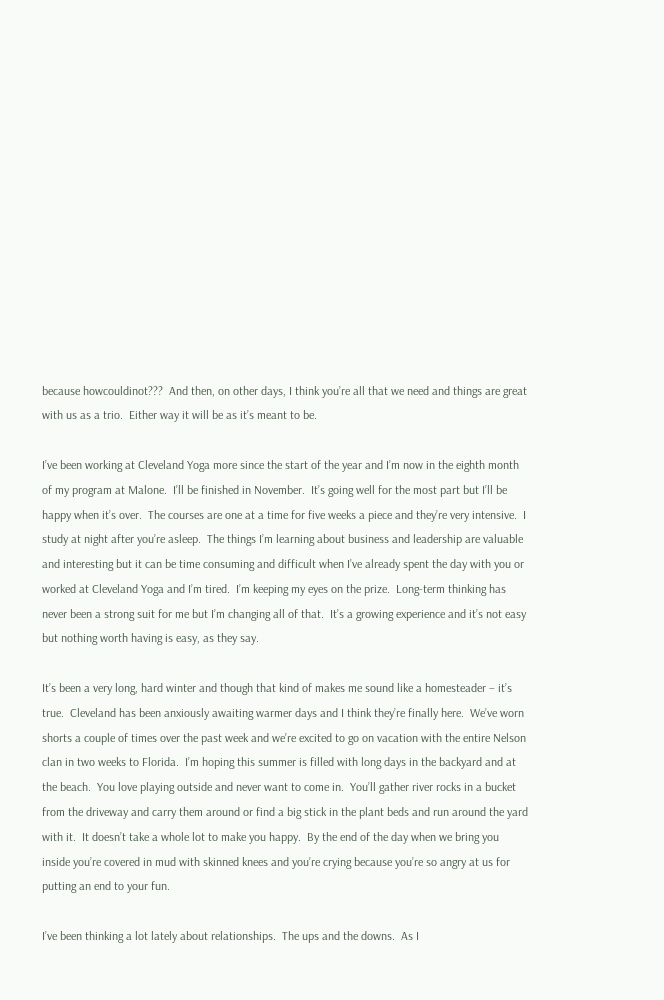because howcouldinot???  And then, on other days, I think you’re all that we need and things are great with us as a trio.  Either way it will be as it’s meant to be.

I’ve been working at Cleveland Yoga more since the start of the year and I’m now in the eighth month of my program at Malone.  I’ll be finished in November.  It’s going well for the most part but I’ll be happy when it’s over.  The courses are one at a time for five weeks a piece and they’re very intensive.  I study at night after you’re asleep.  The things I’m learning about business and leadership are valuable and interesting but it can be time consuming and difficult when I’ve already spent the day with you or worked at Cleveland Yoga and I’m tired.  I’m keeping my eyes on the prize.  Long-term thinking has never been a strong suit for me but I’m changing all of that.  It’s a growing experience and it’s not easy but nothing worth having is easy, as they say.

It’s been a very long, hard winter and though that kind of makes me sound like a homesteader – it’s true.  Cleveland has been anxiously awaiting warmer days and I think they’re finally here.  We’ve worn shorts a couple of times over the past week and we’re excited to go on vacation with the entire Nelson clan in two weeks to Florida.  I’m hoping this summer is filled with long days in the backyard and at the beach.  You love playing outside and never want to come in.  You’ll gather river rocks in a bucket from the driveway and carry them around or find a big stick in the plant beds and run around the yard with it.  It doesn’t take a whole lot to make you happy.  By the end of the day when we bring you inside you’re covered in mud with skinned knees and you’re crying because you’re so angry at us for putting an end to your fun.

I’ve been thinking a lot lately about relationships.  The ups and the downs.  As I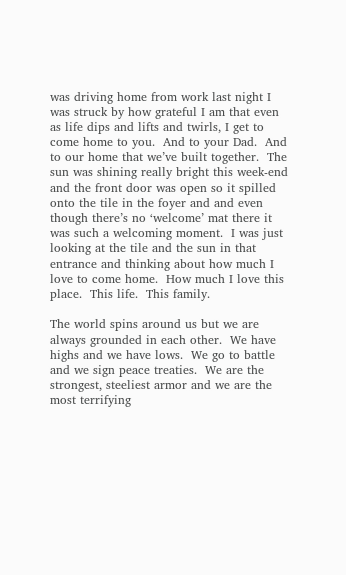was driving home from work last night I was struck by how grateful I am that even as life dips and lifts and twirls, I get to come home to you.  And to your Dad.  And to our home that we’ve built together.  The sun was shining really bright this week-end and the front door was open so it spilled onto the tile in the foyer and and even though there’s no ‘welcome’ mat there it was such a welcoming moment.  I was just looking at the tile and the sun in that entrance and thinking about how much I love to come home.  How much I love this place.  This life.  This family.

The world spins around us but we are always grounded in each other.  We have highs and we have lows.  We go to battle and we sign peace treaties.  We are the strongest, steeliest armor and we are the most terrifying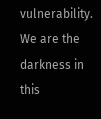vulnerability.  We are the darkness in this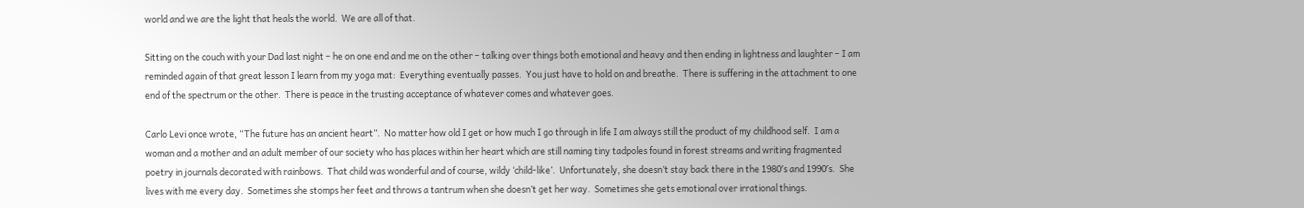world and we are the light that heals the world.  We are all of that.

Sitting on the couch with your Dad last night – he on one end and me on the other – talking over things both emotional and heavy and then ending in lightness and laughter – I am reminded again of that great lesson I learn from my yoga mat:  Everything eventually passes.  You just have to hold on and breathe.  There is suffering in the attachment to one end of the spectrum or the other.  There is peace in the trusting acceptance of whatever comes and whatever goes.

Carlo Levi once wrote, “The future has an ancient heart”.  No matter how old I get or how much I go through in life I am always still the product of my childhood self.  I am a woman and a mother and an adult member of our society who has places within her heart which are still naming tiny tadpoles found in forest streams and writing fragmented poetry in journals decorated with rainbows.  That child was wonderful and of course, wildy ‘child-like’.  Unfortunately, she doesn’t stay back there in the 1980′s and 1990′s.  She lives with me every day.  Sometimes she stomps her feet and throws a tantrum when she doesn’t get her way.  Sometimes she gets emotional over irrational things.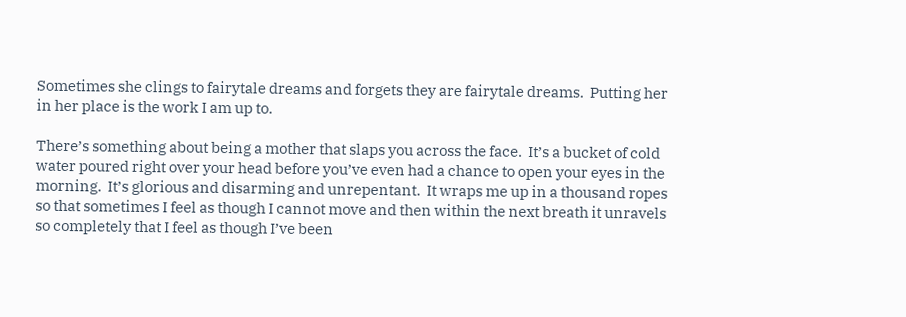Sometimes she clings to fairytale dreams and forgets they are fairytale dreams.  Putting her in her place is the work I am up to.

There’s something about being a mother that slaps you across the face.  It’s a bucket of cold water poured right over your head before you’ve even had a chance to open your eyes in the morning.  It’s glorious and disarming and unrepentant.  It wraps me up in a thousand ropes so that sometimes I feel as though I cannot move and then within the next breath it unravels so completely that I feel as though I’ve been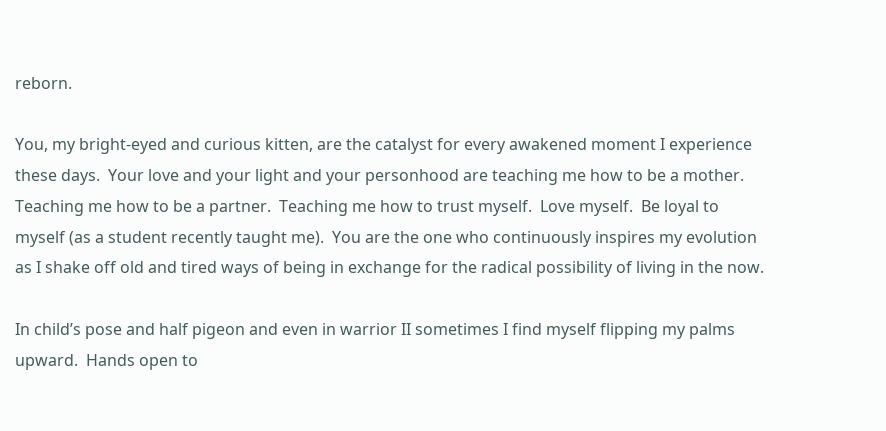reborn.

You, my bright-eyed and curious kitten, are the catalyst for every awakened moment I experience these days.  Your love and your light and your personhood are teaching me how to be a mother.  Teaching me how to be a partner.  Teaching me how to trust myself.  Love myself.  Be loyal to myself (as a student recently taught me).  You are the one who continuously inspires my evolution as I shake off old and tired ways of being in exchange for the radical possibility of living in the now.

In child’s pose and half pigeon and even in warrior II sometimes I find myself flipping my palms upward.  Hands open to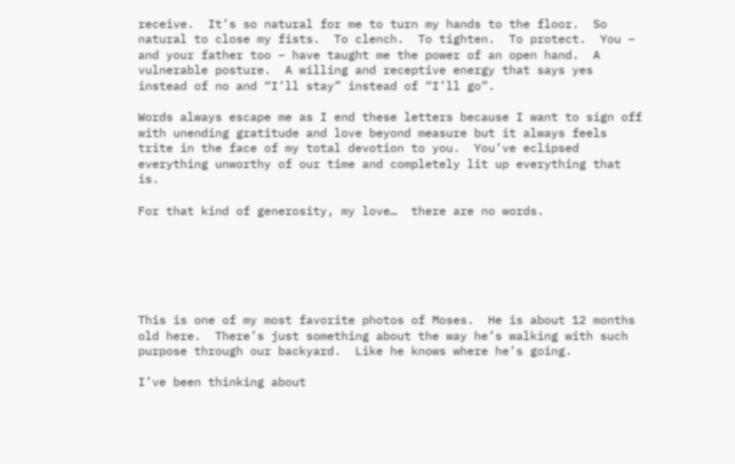receive.  It’s so natural for me to turn my hands to the floor.  So natural to close my fists.  To clench.  To tighten.  To protect.  You – and your father too – have taught me the power of an open hand.  A vulnerable posture.  A willing and receptive energy that says yes instead of no and “I’ll stay” instead of “I’ll go”.

Words always escape me as I end these letters because I want to sign off with unending gratitude and love beyond measure but it always feels trite in the face of my total devotion to you.  You’ve eclipsed everything unworthy of our time and completely lit up everything that is.

For that kind of generosity, my love…  there are no words.






This is one of my most favorite photos of Moses.  He is about 12 months old here.  There’s just something about the way he’s walking with such purpose through our backyard.  Like he knows where he’s going.

I’ve been thinking about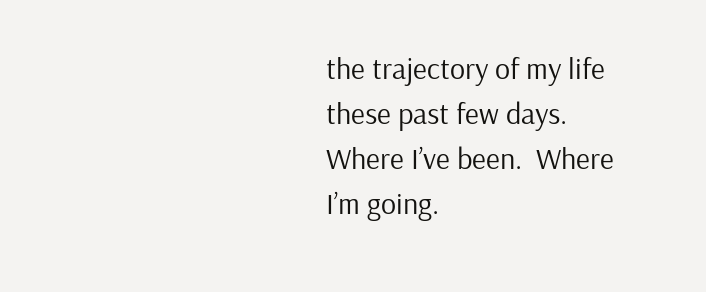the trajectory of my life these past few days.  Where I’ve been.  Where I’m going.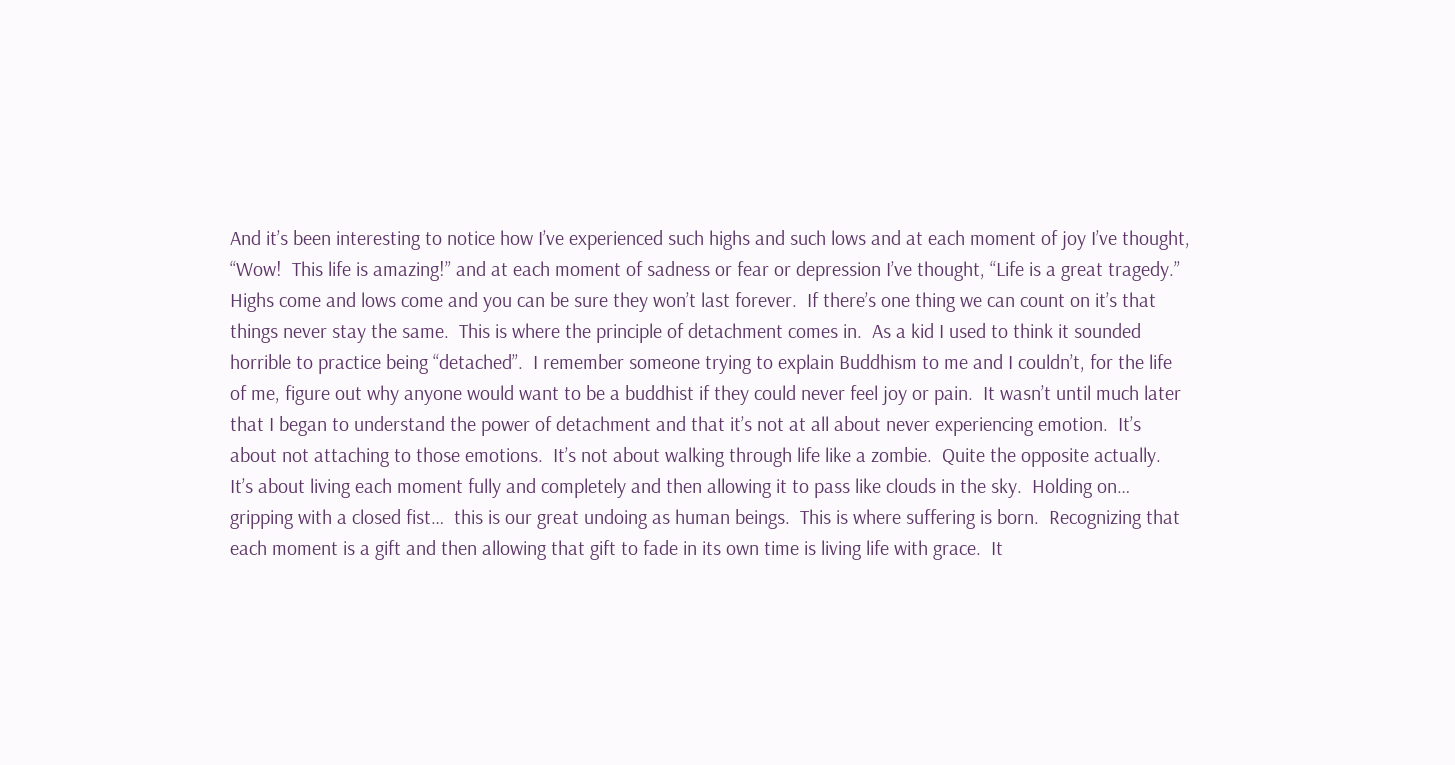And it’s been interesting to notice how I’ve experienced such highs and such lows and at each moment of joy I’ve thought, “Wow!  This life is amazing!” and at each moment of sadness or fear or depression I’ve thought, “Life is a great tragedy.”  Highs come and lows come and you can be sure they won’t last forever.  If there’s one thing we can count on it’s that things never stay the same.  This is where the principle of detachment comes in.  As a kid I used to think it sounded horrible to practice being “detached”.  I remember someone trying to explain Buddhism to me and I couldn’t, for the life of me, figure out why anyone would want to be a buddhist if they could never feel joy or pain.  It wasn’t until much later that I began to understand the power of detachment and that it’s not at all about never experiencing emotion.  It’s about not attaching to those emotions.  It’s not about walking through life like a zombie.  Quite the opposite actually.  It’s about living each moment fully and completely and then allowing it to pass like clouds in the sky.  Holding on…  gripping with a closed fist…  this is our great undoing as human beings.  This is where suffering is born.  Recognizing that each moment is a gift and then allowing that gift to fade in its own time is living life with grace.  It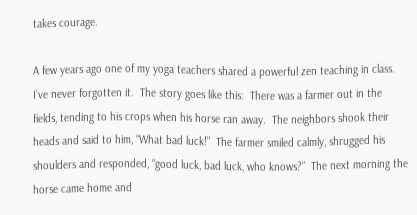takes courage.

A few years ago one of my yoga teachers shared a powerful zen teaching in class.  I’ve never forgotten it.  The story goes like this:  There was a farmer out in the fields, tending to his crops when his horse ran away.  The neighbors shook their heads and said to him, “What bad luck!”  The farmer smiled calmly, shrugged his shoulders and responded, “good luck, bad luck, who knows?”  The next morning the horse came home and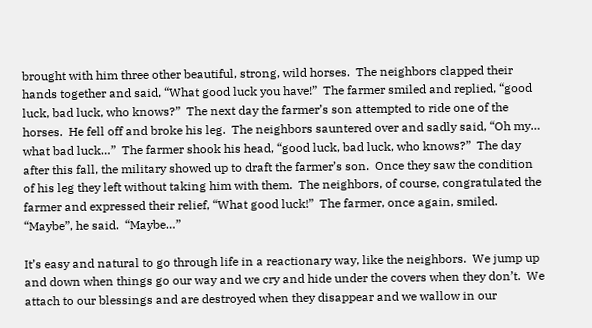brought with him three other beautiful, strong, wild horses.  The neighbors clapped their hands together and said, “What good luck you have!”  The farmer smiled and replied, “good luck, bad luck, who knows?”  The next day the farmer’s son attempted to ride one of the horses.  He fell off and broke his leg.  The neighbors sauntered over and sadly said, “Oh my…  what bad luck…”  The farmer shook his head, “good luck, bad luck, who knows?”  The day after this fall, the military showed up to draft the farmer’s son.  Once they saw the condition of his leg they left without taking him with them.  The neighbors, of course, congratulated the farmer and expressed their relief, “What good luck!”  The farmer, once again, smiled.  “Maybe”, he said.  “Maybe…”

It’s easy and natural to go through life in a reactionary way, like the neighbors.  We jump up and down when things go our way and we cry and hide under the covers when they don’t.  We attach to our blessings and are destroyed when they disappear and we wallow in our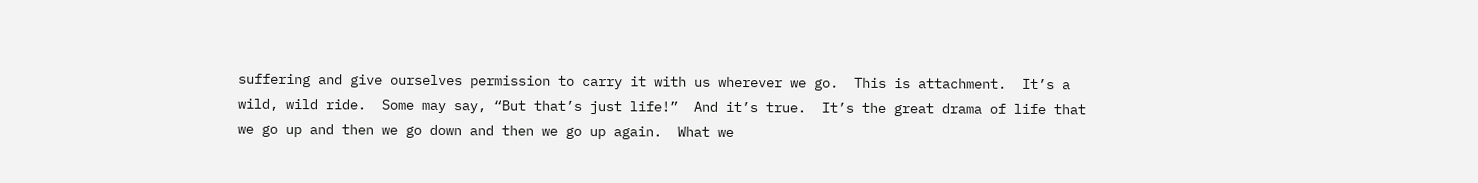suffering and give ourselves permission to carry it with us wherever we go.  This is attachment.  It’s a wild, wild ride.  Some may say, “But that’s just life!”  And it’s true.  It’s the great drama of life that we go up and then we go down and then we go up again.  What we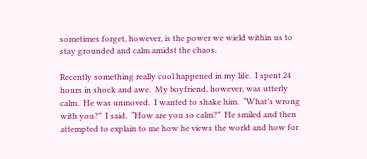sometimes forget, however, is the power we wield within us to stay grounded and calm amidst the chaos.

Recently something really cool happened in my life.  I spent 24 hours in shock and awe.  My boyfriend, however, was utterly calm.  He was unmoved.  I wanted to shake him.  “What’s wrong with you?”  I said.  “How are you so calm?”  He smiled and then attempted to explain to me how he views the world and how for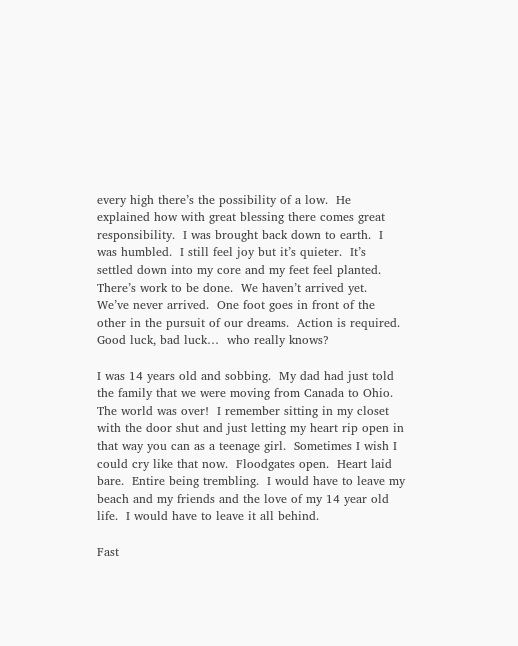every high there’s the possibility of a low.  He explained how with great blessing there comes great responsibility.  I was brought back down to earth.  I was humbled.  I still feel joy but it’s quieter.  It’s settled down into my core and my feet feel planted.  There’s work to be done.  We haven’t arrived yet.  We’ve never arrived.  One foot goes in front of the other in the pursuit of our dreams.  Action is required.  Good luck, bad luck…  who really knows?

I was 14 years old and sobbing.  My dad had just told the family that we were moving from Canada to Ohio.  The world was over!  I remember sitting in my closet with the door shut and just letting my heart rip open in that way you can as a teenage girl.  Sometimes I wish I could cry like that now.  Floodgates open.  Heart laid bare.  Entire being trembling.  I would have to leave my beach and my friends and the love of my 14 year old life.  I would have to leave it all behind.

Fast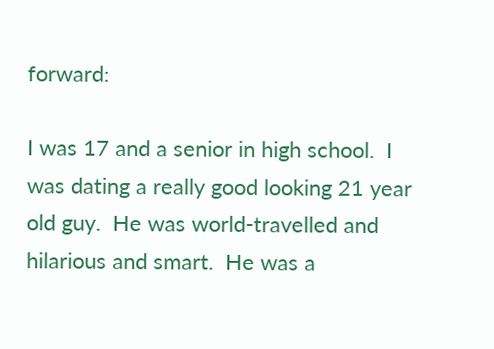forward:

I was 17 and a senior in high school.  I was dating a really good looking 21 year old guy.  He was world-travelled and hilarious and smart.  He was a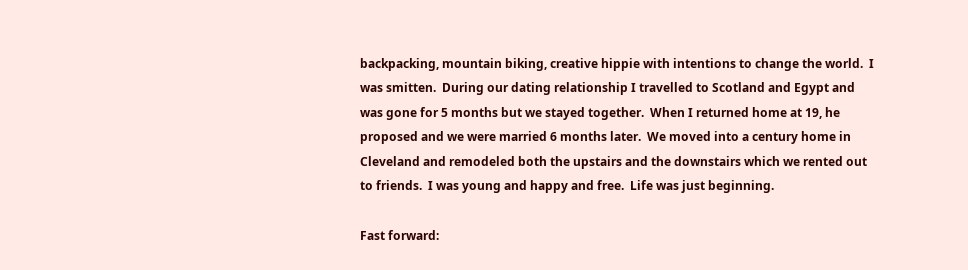backpacking, mountain biking, creative hippie with intentions to change the world.  I was smitten.  During our dating relationship I travelled to Scotland and Egypt and was gone for 5 months but we stayed together.  When I returned home at 19, he proposed and we were married 6 months later.  We moved into a century home in Cleveland and remodeled both the upstairs and the downstairs which we rented out to friends.  I was young and happy and free.  Life was just beginning.

Fast forward: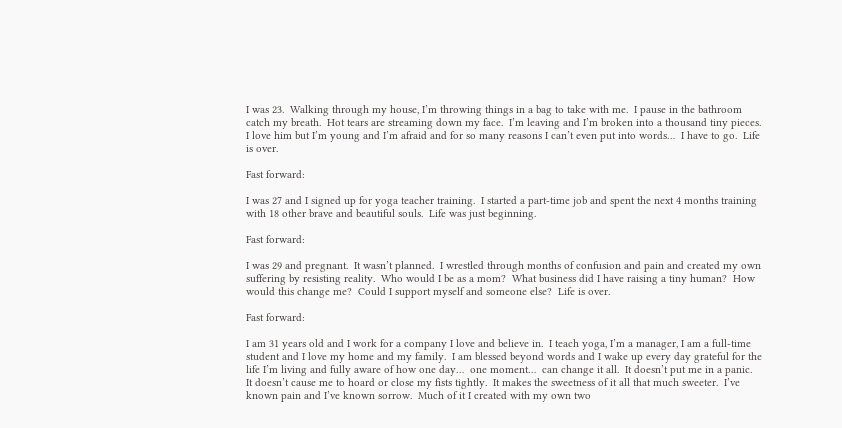I was 23.  Walking through my house, I’m throwing things in a bag to take with me.  I pause in the bathroom catch my breath.  Hot tears are streaming down my face.  I’m leaving and I’m broken into a thousand tiny pieces.  I love him but I’m young and I’m afraid and for so many reasons I can’t even put into words…  I have to go.  Life is over.

Fast forward:

I was 27 and I signed up for yoga teacher training.  I started a part-time job and spent the next 4 months training with 18 other brave and beautiful souls.  Life was just beginning.

Fast forward:

I was 29 and pregnant.  It wasn’t planned.  I wrestled through months of confusion and pain and created my own suffering by resisting reality.  Who would I be as a mom?  What business did I have raising a tiny human?  How would this change me?  Could I support myself and someone else?  Life is over.

Fast forward:

I am 31 years old and I work for a company I love and believe in.  I teach yoga, I’m a manager, I am a full-time student and I love my home and my family.  I am blessed beyond words and I wake up every day grateful for the life I’m living and fully aware of how one day…  one moment…  can change it all.  It doesn’t put me in a panic.  It doesn’t cause me to hoard or close my fists tightly.  It makes the sweetness of it all that much sweeter.  I’ve known pain and I’ve known sorrow.  Much of it I created with my own two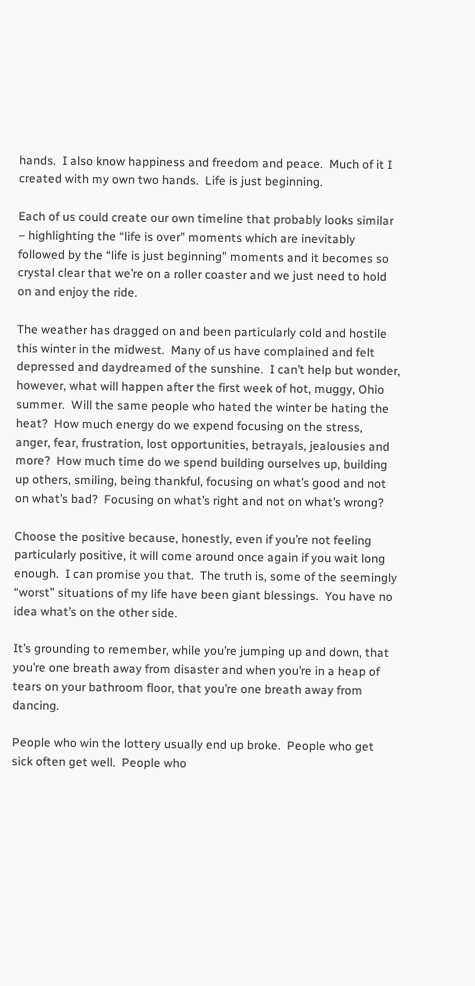hands.  I also know happiness and freedom and peace.  Much of it I created with my own two hands.  Life is just beginning.

Each of us could create our own timeline that probably looks similar – highlighting the “life is over” moments which are inevitably followed by the “life is just beginning” moments and it becomes so crystal clear that we’re on a roller coaster and we just need to hold on and enjoy the ride.

The weather has dragged on and been particularly cold and hostile this winter in the midwest.  Many of us have complained and felt depressed and daydreamed of the sunshine.  I can’t help but wonder, however, what will happen after the first week of hot, muggy, Ohio summer.  Will the same people who hated the winter be hating the heat?  How much energy do we expend focusing on the stress, anger, fear, frustration, lost opportunities, betrayals, jealousies and more?  How much time do we spend building ourselves up, building up others, smiling, being thankful, focusing on what’s good and not on what’s bad?  Focusing on what’s right and not on what’s wrong?

Choose the positive because, honestly, even if you’re not feeling particularly positive, it will come around once again if you wait long enough.  I can promise you that.  The truth is, some of the seemingly “worst” situations of my life have been giant blessings.  You have no idea what’s on the other side.

It’s grounding to remember, while you’re jumping up and down, that you’re one breath away from disaster and when you’re in a heap of tears on your bathroom floor, that you’re one breath away from dancing.

People who win the lottery usually end up broke.  People who get sick often get well.  People who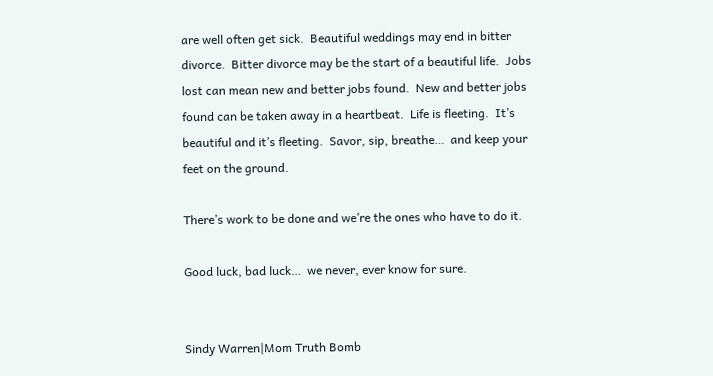are well often get sick.  Beautiful weddings may end in bitter divorce.  Bitter divorce may be the start of a beautiful life.  Jobs lost can mean new and better jobs found.  New and better jobs found can be taken away in a heartbeat.  Life is fleeting.  It’s beautiful and it’s fleeting.  Savor, sip, breathe…  and keep your feet on the ground.

There’s work to be done and we’re the ones who have to do it.

Good luck, bad luck…  we never, ever know for sure.


Sindy Warren|Mom Truth Bomb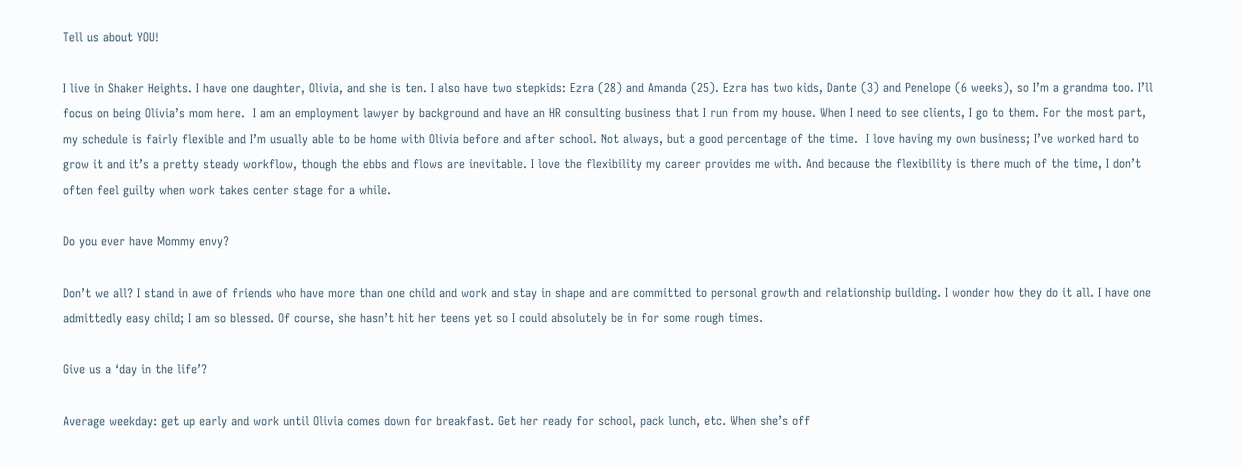Tell us about YOU!

I live in Shaker Heights. I have one daughter, Olivia, and she is ten. I also have two stepkids: Ezra (28) and Amanda (25). Ezra has two kids, Dante (3) and Penelope (6 weeks), so I’m a grandma too. I’ll focus on being Olivia’s mom here.  I am an employment lawyer by background and have an HR consulting business that I run from my house. When I need to see clients, I go to them. For the most part, my schedule is fairly flexible and I’m usually able to be home with Olivia before and after school. Not always, but a good percentage of the time.  I love having my own business; I’ve worked hard to grow it and it’s a pretty steady workflow, though the ebbs and flows are inevitable. I love the flexibility my career provides me with. And because the flexibility is there much of the time, I don’t often feel guilty when work takes center stage for a while.

Do you ever have Mommy envy?

Don’t we all? I stand in awe of friends who have more than one child and work and stay in shape and are committed to personal growth and relationship building. I wonder how they do it all. I have one admittedly easy child; I am so blessed. Of course, she hasn’t hit her teens yet so I could absolutely be in for some rough times.

Give us a ‘day in the life’?

Average weekday: get up early and work until Olivia comes down for breakfast. Get her ready for school, pack lunch, etc. When she’s off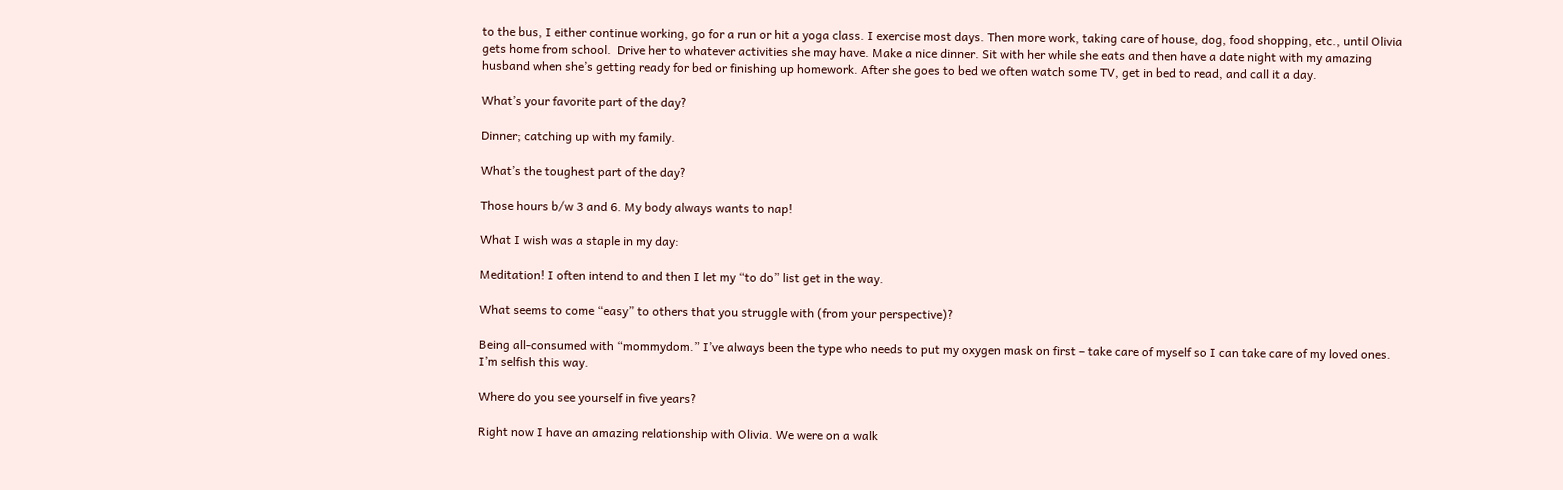to the bus, I either continue working, go for a run or hit a yoga class. I exercise most days. Then more work, taking care of house, dog, food shopping, etc., until Olivia gets home from school.  Drive her to whatever activities she may have. Make a nice dinner. Sit with her while she eats and then have a date night with my amazing husband when she’s getting ready for bed or finishing up homework. After she goes to bed we often watch some TV, get in bed to read, and call it a day.

What’s your favorite part of the day?

Dinner; catching up with my family.

What’s the toughest part of the day?

Those hours b/w 3 and 6. My body always wants to nap!

What I wish was a staple in my day:

Meditation! I often intend to and then I let my “to do” list get in the way.

What seems to come “easy” to others that you struggle with (from your perspective)?

Being all-consumed with “mommydom.” I’ve always been the type who needs to put my oxygen mask on first – take care of myself so I can take care of my loved ones. I’m selfish this way.

Where do you see yourself in five years?

Right now I have an amazing relationship with Olivia. We were on a walk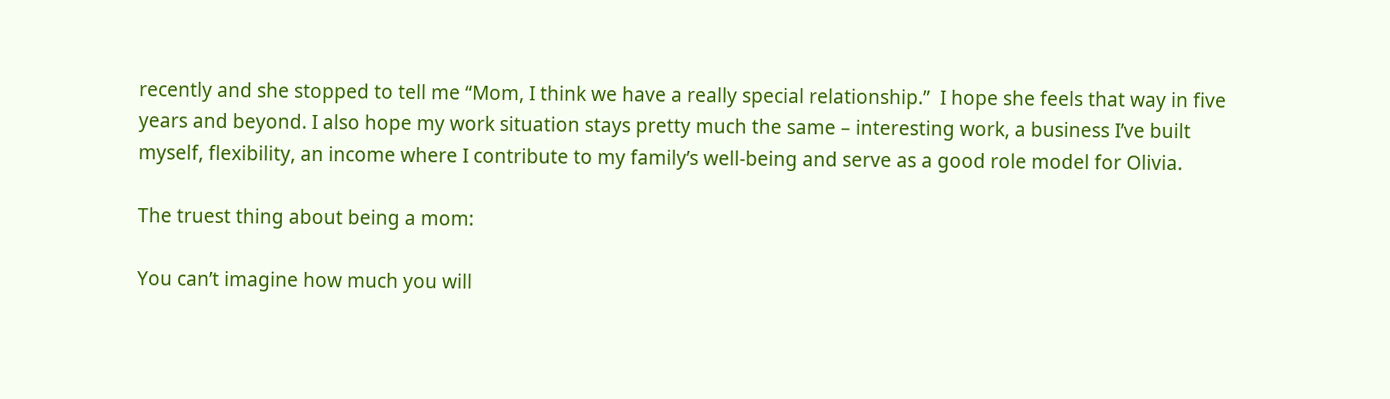recently and she stopped to tell me “Mom, I think we have a really special relationship.”  I hope she feels that way in five years and beyond. I also hope my work situation stays pretty much the same – interesting work, a business I’ve built myself, flexibility, an income where I contribute to my family’s well-being and serve as a good role model for Olivia.

The truest thing about being a mom:

You can’t imagine how much you will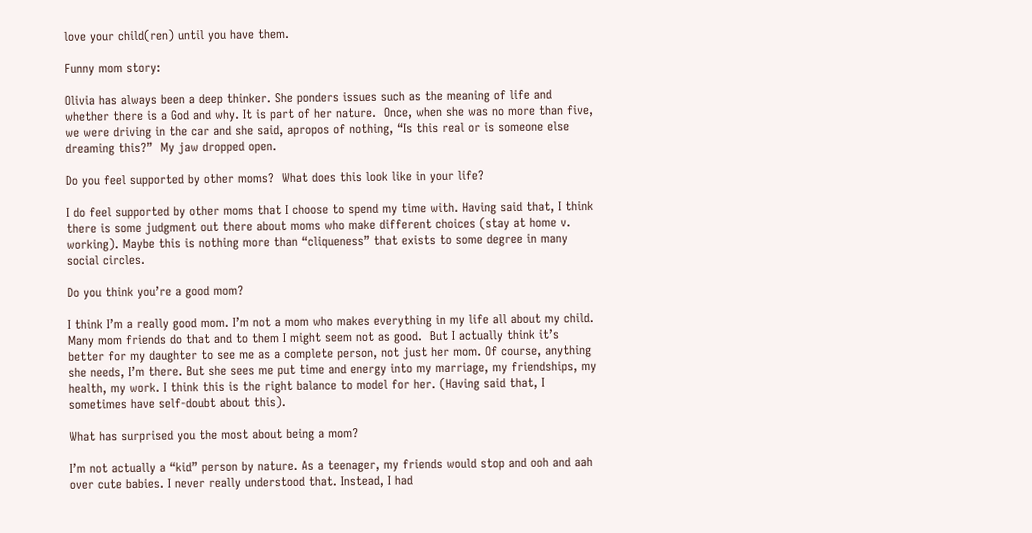love your child(ren) until you have them.

Funny mom story:

Olivia has always been a deep thinker. She ponders issues such as the meaning of life and whether there is a God and why. It is part of her nature.  Once, when she was no more than five, we were driving in the car and she said, apropos of nothing, “Is this real or is someone else dreaming this?”  My jaw dropped open.

Do you feel supported by other moms?  What does this look like in your life?

I do feel supported by other moms that I choose to spend my time with. Having said that, I think there is some judgment out there about moms who make different choices (stay at home v. working). Maybe this is nothing more than “cliqueness” that exists to some degree in many social circles.

Do you think you’re a good mom?

I think I’m a really good mom. I’m not a mom who makes everything in my life all about my child. Many mom friends do that and to them I might seem not as good.  But I actually think it’s better for my daughter to see me as a complete person, not just her mom. Of course, anything she needs, I’m there. But she sees me put time and energy into my marriage, my friendships, my health, my work. I think this is the right balance to model for her. (Having said that, I sometimes have self-doubt about this).

What has surprised you the most about being a mom?

I’m not actually a “kid” person by nature. As a teenager, my friends would stop and ooh and aah over cute babies. I never really understood that. Instead, I had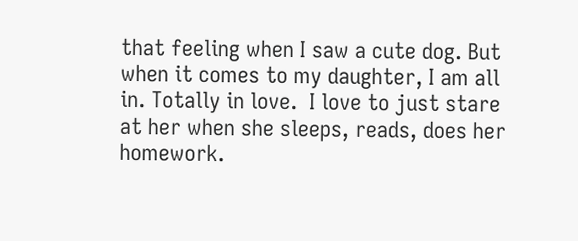that feeling when I saw a cute dog. But when it comes to my daughter, I am all in. Totally in love.  I love to just stare at her when she sleeps, reads, does her homework.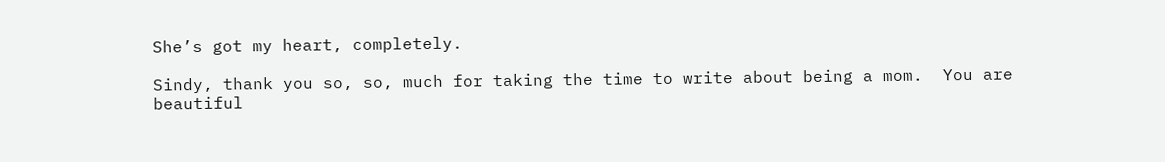She’s got my heart, completely.

Sindy, thank you so, so, much for taking the time to write about being a mom.  You are beautiful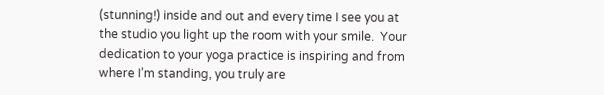(stunning!) inside and out and every time I see you at the studio you light up the room with your smile.  Your dedication to your yoga practice is inspiring and from where I’m standing, you truly are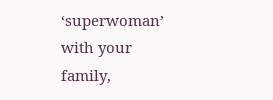‘superwoman’ with your family,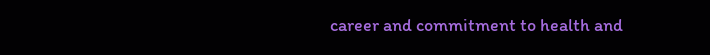career and commitment to health and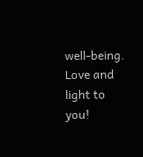well-being.  Love and light to you!